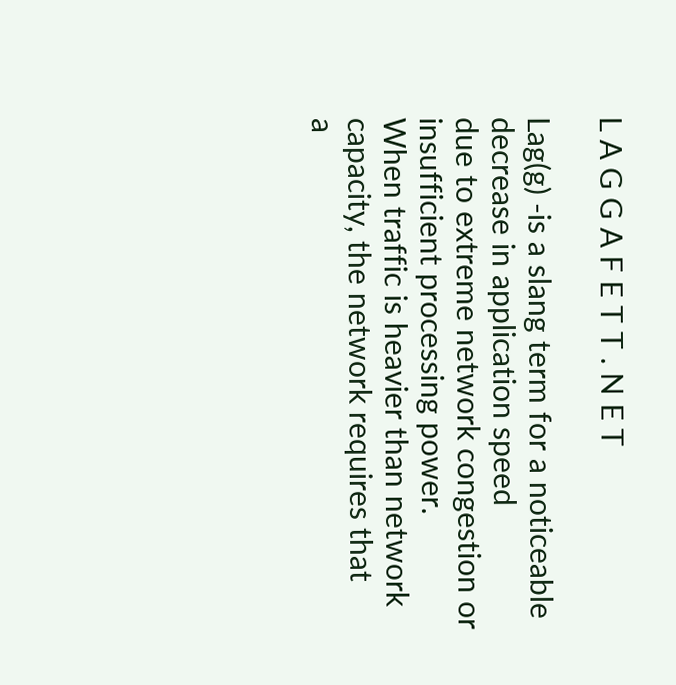L A G G A F E T T . N E T

Lag(g) -is a slang term for a noticeable decrease in application speed
due to extreme network congestion or insufficient processing power.
When traffic is heavier than network capacity, the network requires that
a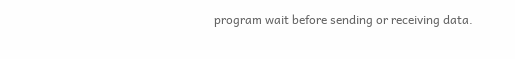program wait before sending or receiving data.